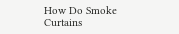How Do Smoke Curtains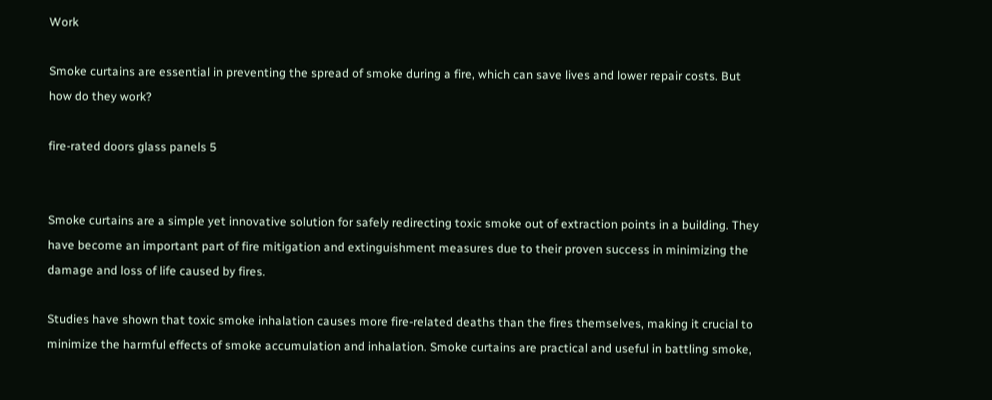Work

Smoke curtains are essential in preventing the spread of smoke during a fire, which can save lives and lower repair costs. But how do they work?

fire-rated doors glass panels 5


Smoke curtains are a simple yet innovative solution for safely redirecting toxic smoke out of extraction points in a building. They have become an important part of fire mitigation and extinguishment measures due to their proven success in minimizing the damage and loss of life caused by fires.

Studies have shown that toxic smoke inhalation causes more fire-related deaths than the fires themselves, making it crucial to minimize the harmful effects of smoke accumulation and inhalation. Smoke curtains are practical and useful in battling smoke,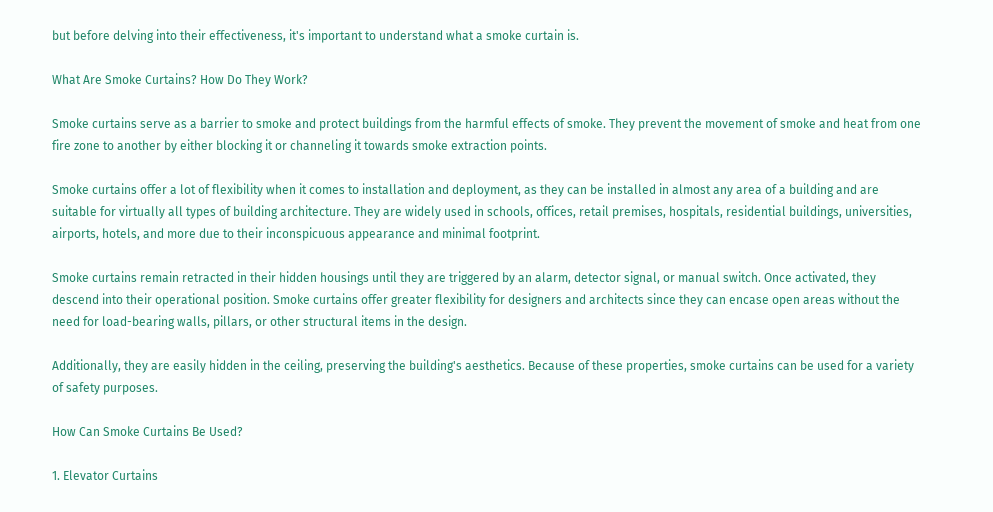but before delving into their effectiveness, it's important to understand what a smoke curtain is.

What Are Smoke Curtains? How Do They Work?

Smoke curtains serve as a barrier to smoke and protect buildings from the harmful effects of smoke. They prevent the movement of smoke and heat from one fire zone to another by either blocking it or channeling it towards smoke extraction points.

Smoke curtains offer a lot of flexibility when it comes to installation and deployment, as they can be installed in almost any area of a building and are suitable for virtually all types of building architecture. They are widely used in schools, offices, retail premises, hospitals, residential buildings, universities, airports, hotels, and more due to their inconspicuous appearance and minimal footprint.

Smoke curtains remain retracted in their hidden housings until they are triggered by an alarm, detector signal, or manual switch. Once activated, they descend into their operational position. Smoke curtains offer greater flexibility for designers and architects since they can encase open areas without the need for load-bearing walls, pillars, or other structural items in the design.

Additionally, they are easily hidden in the ceiling, preserving the building's aesthetics. Because of these properties, smoke curtains can be used for a variety of safety purposes.

How Can Smoke Curtains Be Used?

1. Elevator Curtains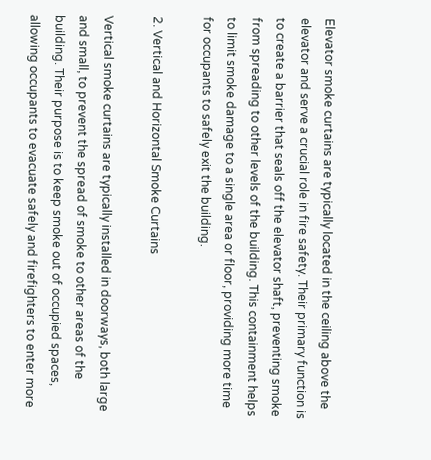Elevator smoke curtains are typically located in the ceiling above the elevator and serve a crucial role in fire safety. Their primary function is to create a barrier that seals off the elevator shaft, preventing smoke from spreading to other levels of the building. This containment helps to limit smoke damage to a single area or floor, providing more time for occupants to safely exit the building.

2. Vertical and Horizontal Smoke Curtains

Vertical smoke curtains are typically installed in doorways, both large and small, to prevent the spread of smoke to other areas of the building. Their purpose is to keep smoke out of occupied spaces, allowing occupants to evacuate safely and firefighters to enter more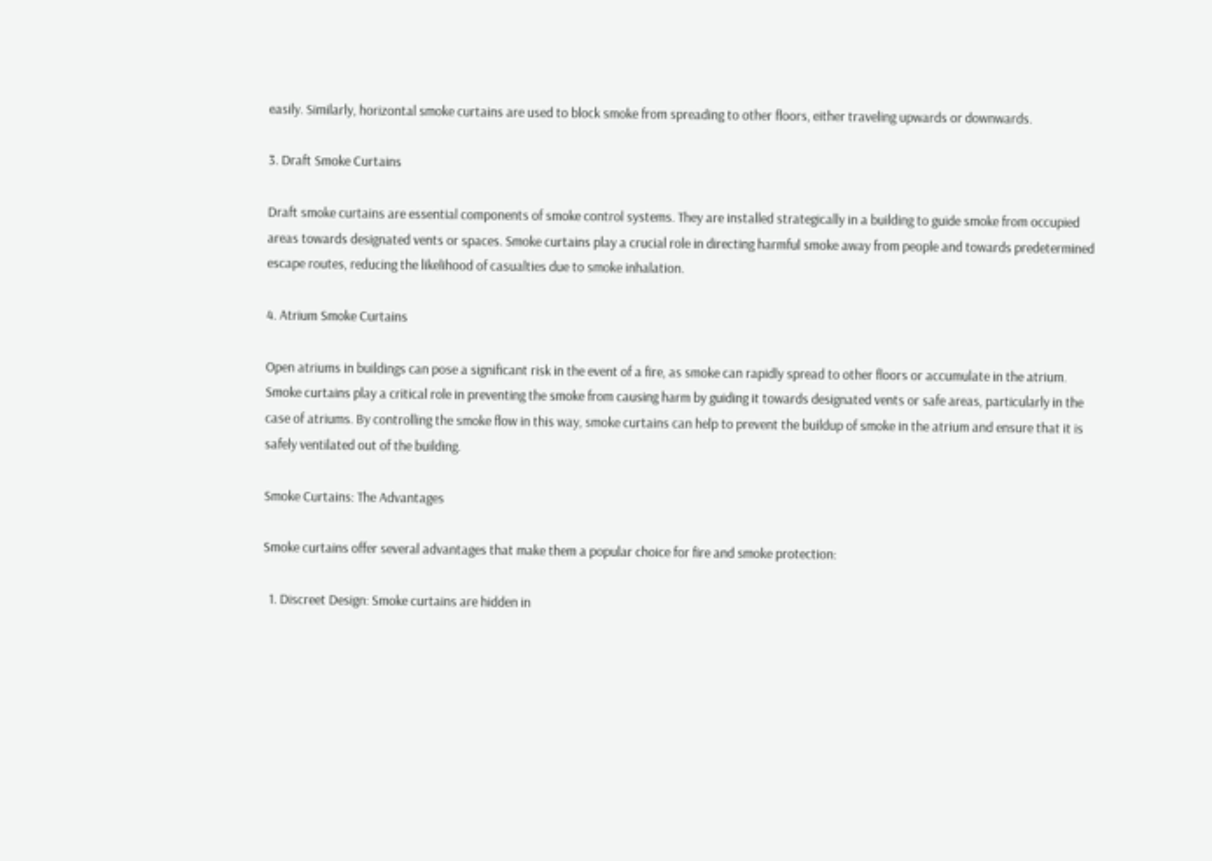easily. Similarly, horizontal smoke curtains are used to block smoke from spreading to other floors, either traveling upwards or downwards.

3. Draft Smoke Curtains

Draft smoke curtains are essential components of smoke control systems. They are installed strategically in a building to guide smoke from occupied areas towards designated vents or spaces. Smoke curtains play a crucial role in directing harmful smoke away from people and towards predetermined escape routes, reducing the likelihood of casualties due to smoke inhalation.

4. Atrium Smoke Curtains

Open atriums in buildings can pose a significant risk in the event of a fire, as smoke can rapidly spread to other floors or accumulate in the atrium. Smoke curtains play a critical role in preventing the smoke from causing harm by guiding it towards designated vents or safe areas, particularly in the case of atriums. By controlling the smoke flow in this way, smoke curtains can help to prevent the buildup of smoke in the atrium and ensure that it is safely ventilated out of the building.

Smoke Curtains: The Advantages

Smoke curtains offer several advantages that make them a popular choice for fire and smoke protection:

  1. Discreet Design: Smoke curtains are hidden in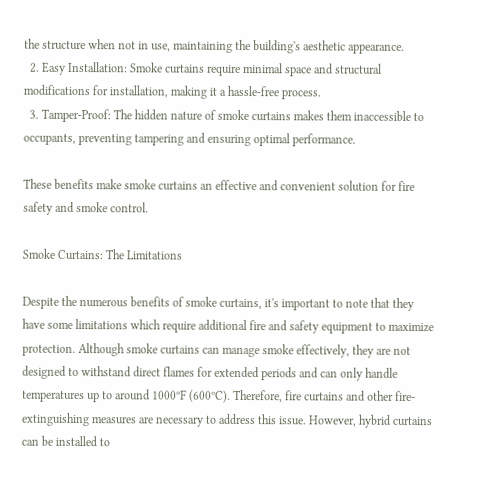the structure when not in use, maintaining the building's aesthetic appearance.
  2. Easy Installation: Smoke curtains require minimal space and structural modifications for installation, making it a hassle-free process.
  3. Tamper-Proof: The hidden nature of smoke curtains makes them inaccessible to occupants, preventing tampering and ensuring optimal performance.

These benefits make smoke curtains an effective and convenient solution for fire safety and smoke control.

Smoke Curtains: The Limitations

Despite the numerous benefits of smoke curtains, it's important to note that they have some limitations which require additional fire and safety equipment to maximize protection. Although smoke curtains can manage smoke effectively, they are not designed to withstand direct flames for extended periods and can only handle temperatures up to around 1000ºF (600ºC). Therefore, fire curtains and other fire-extinguishing measures are necessary to address this issue. However, hybrid curtains can be installed to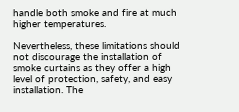handle both smoke and fire at much higher temperatures.

Nevertheless, these limitations should not discourage the installation of smoke curtains as they offer a high level of protection, safety, and easy installation. The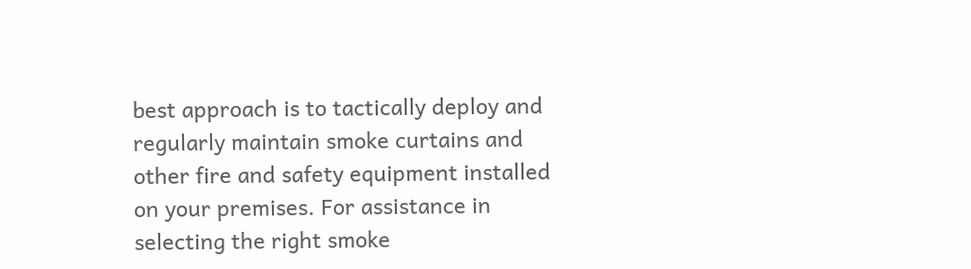best approach is to tactically deploy and regularly maintain smoke curtains and other fire and safety equipment installed on your premises. For assistance in selecting the right smoke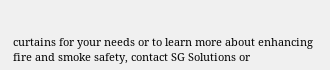curtains for your needs or to learn more about enhancing fire and smoke safety, contact SG Solutions or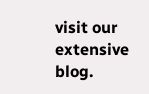visit our extensive blog.